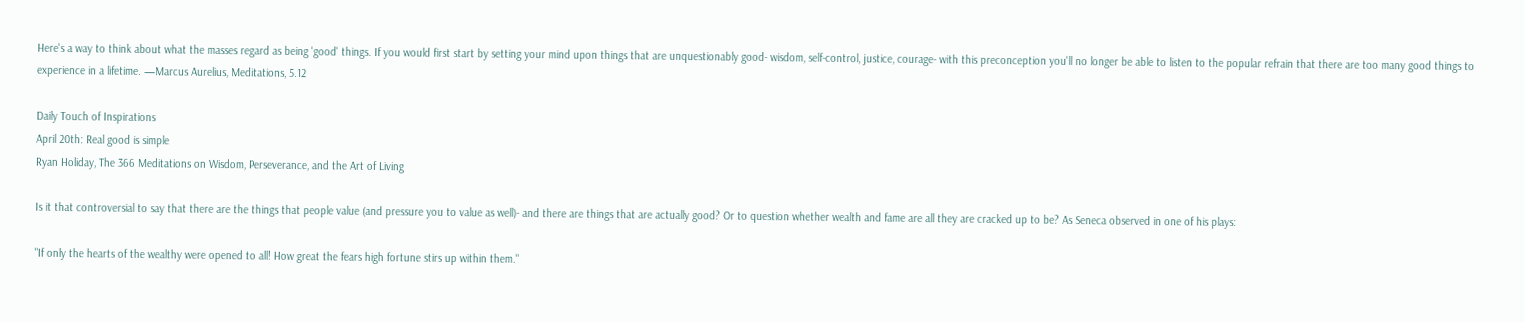Here's a way to think about what the masses regard as being 'good' things. If you would first start by setting your mind upon things that are unquestionably good- wisdom, self-control, justice, courage- with this preconception you'll no longer be able to listen to the popular refrain that there are too many good things to experience in a lifetime. —Marcus Aurelius, Meditations, 5.12

Daily Touch of Inspirations
April 20th: Real good is simple
Ryan Holiday, The 366 Meditations on Wisdom, Perseverance, and the Art of Living

Is it that controversial to say that there are the things that people value (and pressure you to value as well)- and there are things that are actually good? Or to question whether wealth and fame are all they are cracked up to be? As Seneca observed in one of his plays:

"If only the hearts of the wealthy were opened to all! How great the fears high fortune stirs up within them."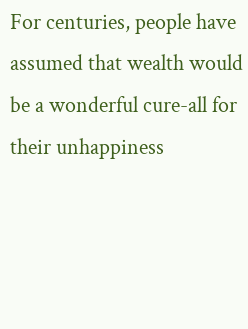For centuries, people have assumed that wealth would be a wonderful cure-all for their unhappiness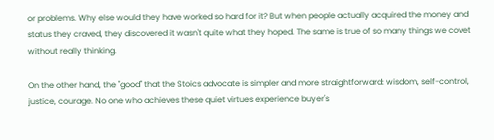or problems. Why else would they have worked so hard for it? But when people actually acquired the money and status they craved, they discovered it wasn't quite what they hoped. The same is true of so many things we covet without really thinking.

On the other hand, the "good" that the Stoics advocate is simpler and more straightforward: wisdom, self-control, justice, courage. No one who achieves these quiet virtues experience buyer's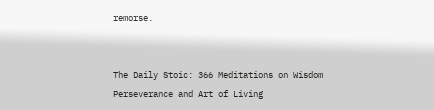remorse.


The Daily Stoic: 366 Meditations on Wisdom Perseverance and Art of Living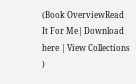(Book OverviewRead It For Me| Download here | View Collections )